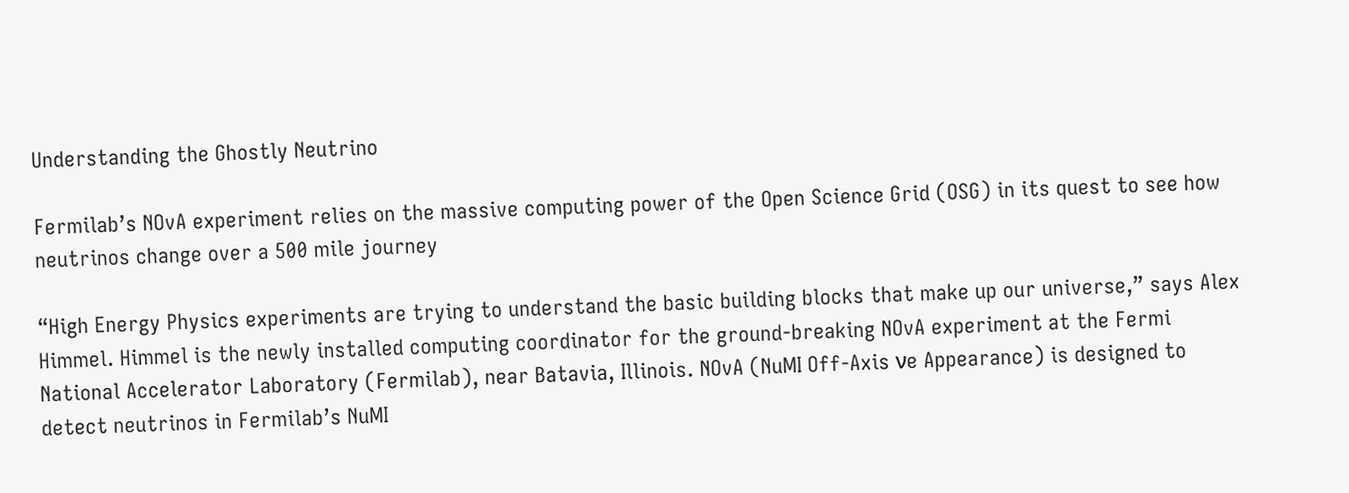Understanding the Ghostly Neutrino

Fermilab’s NOvA experiment relies on the massive computing power of the Open Science Grid (OSG) in its quest to see how neutrinos change over a 500 mile journey

“High Energy Physics experiments are trying to understand the basic building blocks that make up our universe,” says Alex Himmel. Himmel is the newly installed computing coordinator for the ground-breaking NOvA experiment at the Fermi National Accelerator Laboratory (Fermilab), near Batavia, Illinois. NOvA (NuMI Off-Axis νe Appearance) is designed to detect neutrinos in Fermilab’s NuMI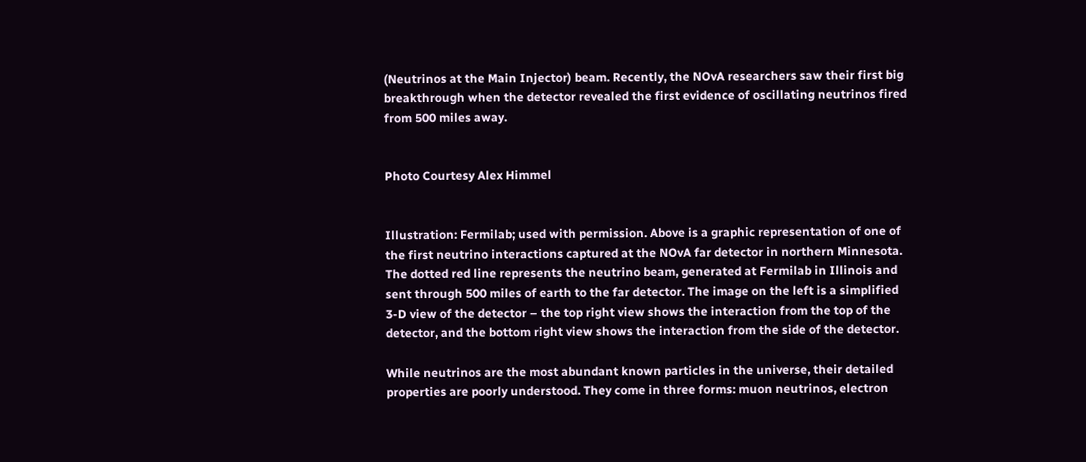(Neutrinos at the Main Injector) beam. Recently, the NOvA researchers saw their first big breakthrough when the detector revealed the first evidence of oscillating neutrinos fired from 500 miles away.


Photo Courtesy Alex Himmel


Illustration: Fermilab; used with permission. Above is a graphic representation of one of the first neutrino interactions captured at the NOvA far detector in northern Minnesota. The dotted red line represents the neutrino beam, generated at Fermilab in Illinois and sent through 500 miles of earth to the far detector. The image on the left is a simplified 3-D view of the detector – the top right view shows the interaction from the top of the detector, and the bottom right view shows the interaction from the side of the detector.

While neutrinos are the most abundant known particles in the universe, their detailed properties are poorly understood. They come in three forms: muon neutrinos, electron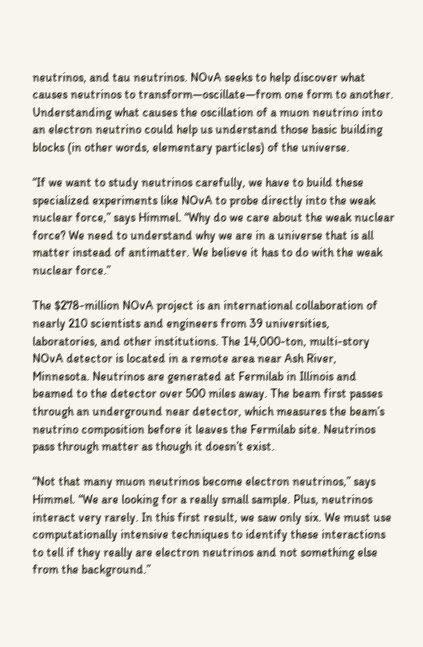neutrinos, and tau neutrinos. NOvA seeks to help discover what causes neutrinos to transform—oscillate—from one form to another. Understanding what causes the oscillation of a muon neutrino into an electron neutrino could help us understand those basic building blocks (in other words, elementary particles) of the universe.

“If we want to study neutrinos carefully, we have to build these specialized experiments like NOvA to probe directly into the weak nuclear force,” says Himmel. “Why do we care about the weak nuclear force? We need to understand why we are in a universe that is all matter instead of antimatter. We believe it has to do with the weak nuclear force.”

The $278-million NOvA project is an international collaboration of nearly 210 scientists and engineers from 39 universities, laboratories, and other institutions. The 14,000-ton, multi-story NOvA detector is located in a remote area near Ash River, Minnesota. Neutrinos are generated at Fermilab in Illinois and beamed to the detector over 500 miles away. The beam first passes through an underground near detector, which measures the beam’s neutrino composition before it leaves the Fermilab site. Neutrinos pass through matter as though it doesn’t exist.

“Not that many muon neutrinos become electron neutrinos,” says Himmel. “We are looking for a really small sample. Plus, neutrinos interact very rarely. In this first result, we saw only six. We must use computationally intensive techniques to identify these interactions to tell if they really are electron neutrinos and not something else from the background.”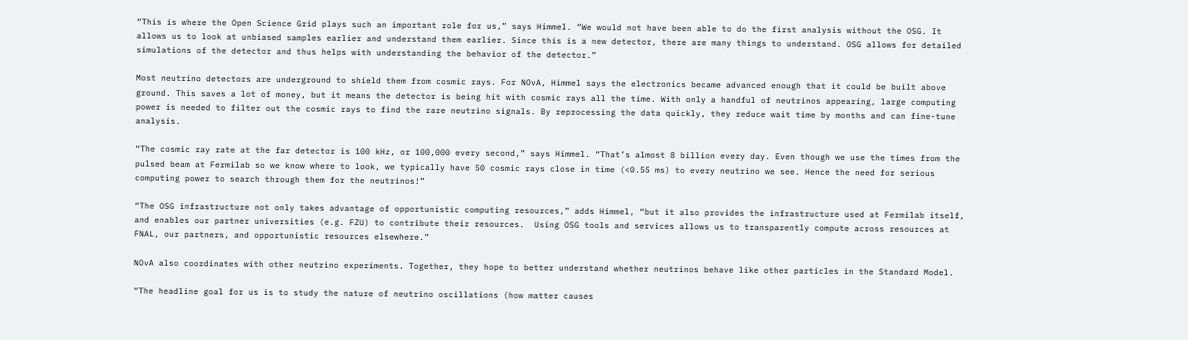“This is where the Open Science Grid plays such an important role for us,” says Himmel. “We would not have been able to do the first analysis without the OSG. It allows us to look at unbiased samples earlier and understand them earlier. Since this is a new detector, there are many things to understand. OSG allows for detailed simulations of the detector and thus helps with understanding the behavior of the detector.”

Most neutrino detectors are underground to shield them from cosmic rays. For NOvA, Himmel says the electronics became advanced enough that it could be built above ground. This saves a lot of money, but it means the detector is being hit with cosmic rays all the time. With only a handful of neutrinos appearing, large computing power is needed to filter out the cosmic rays to find the rare neutrino signals. By reprocessing the data quickly, they reduce wait time by months and can fine-tune analysis.

“The cosmic ray rate at the far detector is 100 kHz, or 100,000 every second,” says Himmel. “That’s almost 8 billion every day. Even though we use the times from the pulsed beam at Fermilab so we know where to look, we typically have 50 cosmic rays close in time (<0.55 ms) to every neutrino we see. Hence the need for serious computing power to search through them for the neutrinos!”

“The OSG infrastructure not only takes advantage of opportunistic computing resources,” adds Himmel, “but it also provides the infrastructure used at Fermilab itself, and enables our partner universities (e.g. FZU) to contribute their resources.  Using OSG tools and services allows us to transparently compute across resources at FNAL, our partners, and opportunistic resources elsewhere.”

NOvA also coordinates with other neutrino experiments. Together, they hope to better understand whether neutrinos behave like other particles in the Standard Model.

“The headline goal for us is to study the nature of neutrino oscillations (how matter causes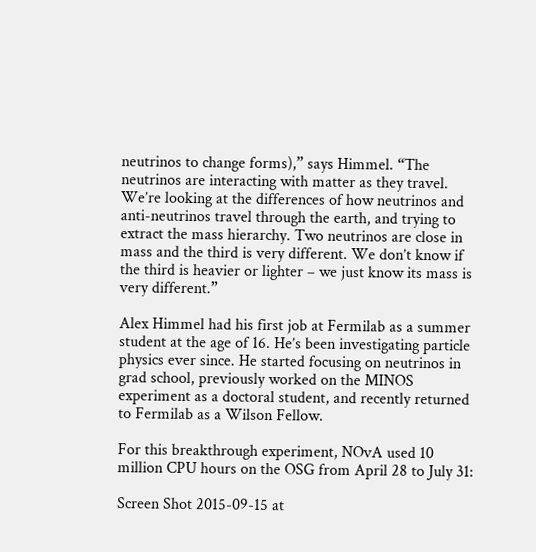neutrinos to change forms),” says Himmel. “The neutrinos are interacting with matter as they travel. We’re looking at the differences of how neutrinos and anti-neutrinos travel through the earth, and trying to extract the mass hierarchy. Two neutrinos are close in mass and the third is very different. We don’t know if the third is heavier or lighter – we just know its mass is very different.”

Alex Himmel had his first job at Fermilab as a summer student at the age of 16. He’s been investigating particle physics ever since. He started focusing on neutrinos in grad school, previously worked on the MINOS experiment as a doctoral student, and recently returned to Fermilab as a Wilson Fellow.

For this breakthrough experiment, NOvA used 10 million CPU hours on the OSG from April 28 to July 31:

Screen Shot 2015-09-15 at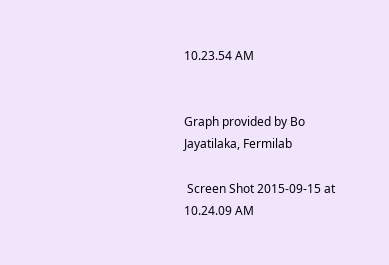10.23.54 AM


Graph provided by Bo Jayatilaka, Fermilab

 Screen Shot 2015-09-15 at 10.24.09 AM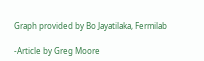Graph provided by Bo Jayatilaka, Fermilab

-Article by Greg Moore